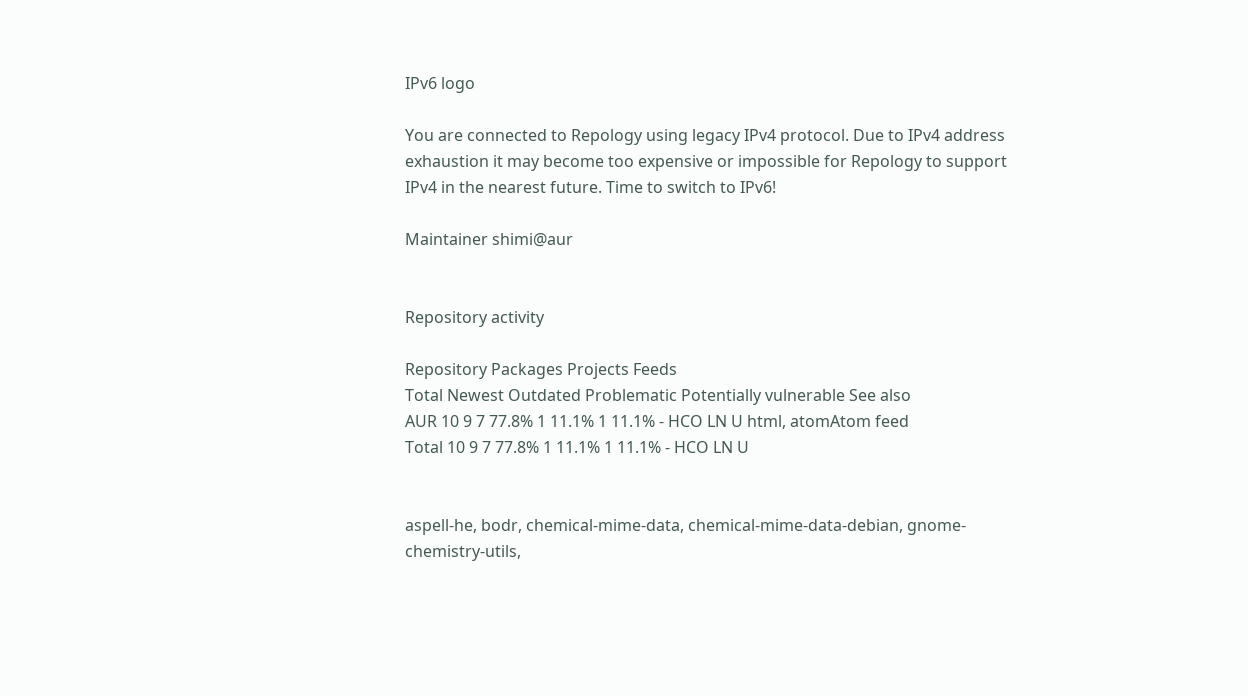IPv6 logo

You are connected to Repology using legacy IPv4 protocol. Due to IPv4 address exhaustion it may become too expensive or impossible for Repology to support IPv4 in the nearest future. Time to switch to IPv6!

Maintainer shimi@aur


Repository activity

Repository Packages Projects Feeds
Total Newest Outdated Problematic Potentially vulnerable See also
AUR 10 9 7 77.8% 1 11.1% 1 11.1% - HCO LN U html, atomAtom feed
Total 10 9 7 77.8% 1 11.1% 1 11.1% - HCO LN U


aspell-he, bodr, chemical-mime-data, chemical-mime-data-debian, gnome-chemistry-utils,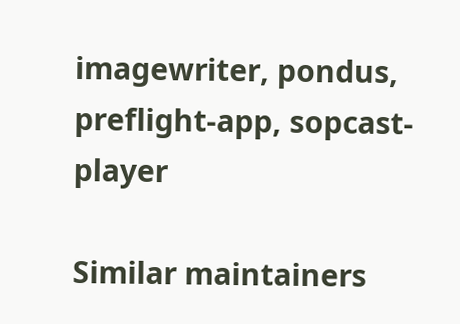imagewriter, pondus, preflight-app, sopcast-player

Similar maintainers